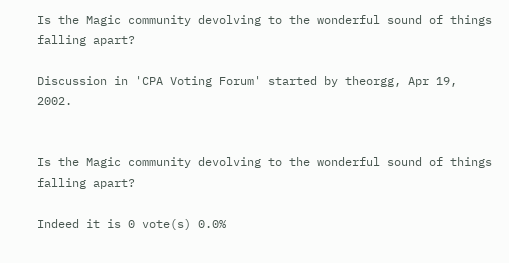Is the Magic community devolving to the wonderful sound of things falling apart?

Discussion in 'CPA Voting Forum' started by theorgg, Apr 19, 2002.


Is the Magic community devolving to the wonderful sound of things falling apart?

Indeed it is 0 vote(s) 0.0%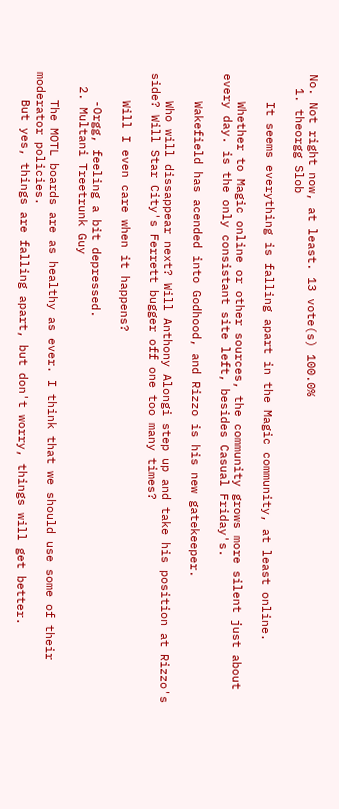No. Not right now, at least. 13 vote(s) 100.0%
  1. theorgg Slob

    It seems everything is falling apart in the Magic community, at least online.

    Whether to Magic online or other sources, the community grows more silent just about every day. is the only consistant site left, besides Casual Friday's.

    Wakefield has acended into Godhood, and Rizzo is his new gatekeeper.

    Who will dissappear next? Will Anthony Alongi step up and take his position at Rizzo's side? Will Star City's Ferrett bugger off one too many times?

    Will I even care when it happens?

    -Orgg, feeling a bit depressed.
  2. Multani Treetrunk Guy

    The MOTL boards are as healthy as ever. I think that we should use some of their moderator policies.
    But yes, things are falling apart, but don't worry, things will get better.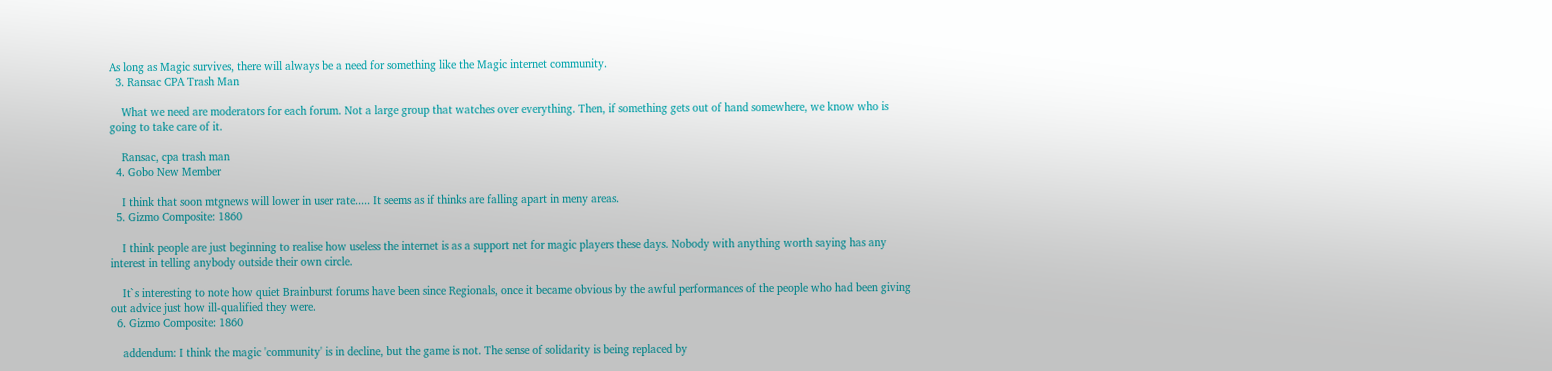As long as Magic survives, there will always be a need for something like the Magic internet community.
  3. Ransac CPA Trash Man

    What we need are moderators for each forum. Not a large group that watches over everything. Then, if something gets out of hand somewhere, we know who is going to take care of it.

    Ransac, cpa trash man
  4. Gobo New Member

    I think that soon mtgnews will lower in user rate..... It seems as if thinks are falling apart in meny areas.
  5. Gizmo Composite: 1860

    I think people are just beginning to realise how useless the internet is as a support net for magic players these days. Nobody with anything worth saying has any interest in telling anybody outside their own circle.

    It`s interesting to note how quiet Brainburst forums have been since Regionals, once it became obvious by the awful performances of the people who had been giving out advice just how ill-qualified they were.
  6. Gizmo Composite: 1860

    addendum: I think the magic 'community' is in decline, but the game is not. The sense of solidarity is being replaced by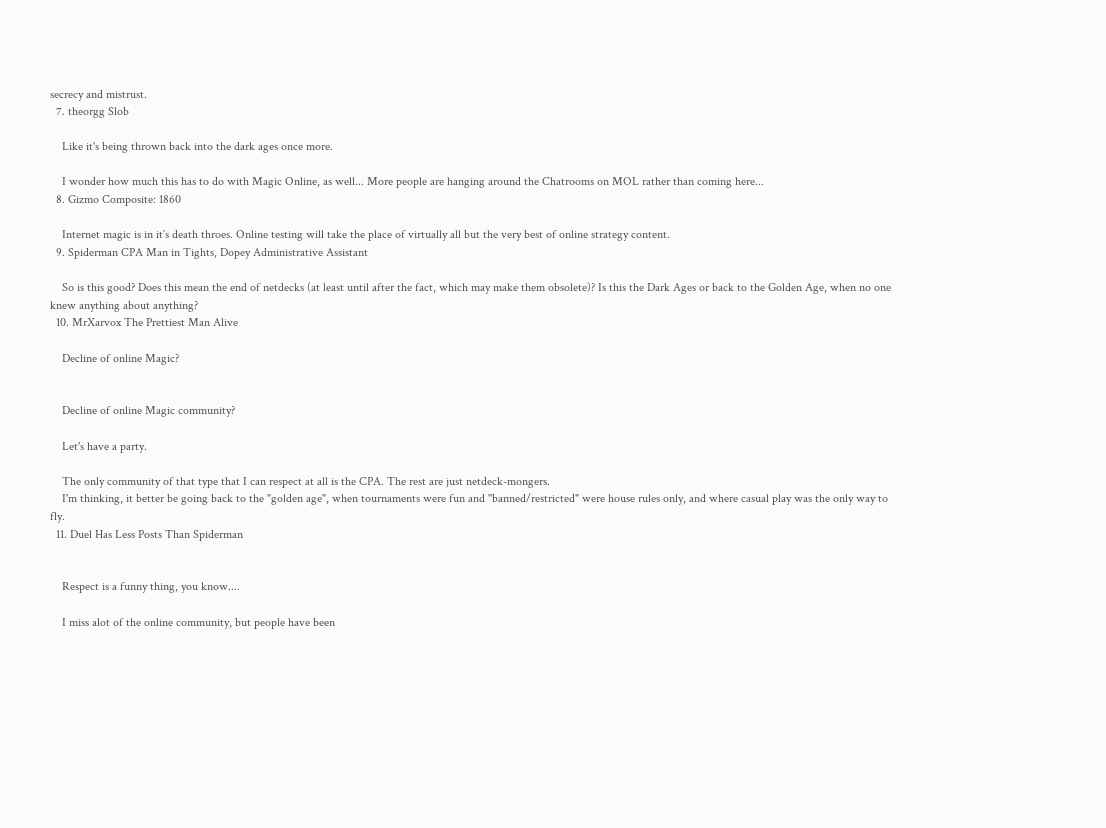secrecy and mistrust.
  7. theorgg Slob

    Like it's being thrown back into the dark ages once more.

    I wonder how much this has to do with Magic Online, as well... More people are hanging around the Chatrooms on MOL rather than coming here...
  8. Gizmo Composite: 1860

    Internet magic is in it`s death throes. Online testing will take the place of virtually all but the very best of online strategy content.
  9. Spiderman CPA Man in Tights, Dopey Administrative Assistant

    So is this good? Does this mean the end of netdecks (at least until after the fact, which may make them obsolete)? Is this the Dark Ages or back to the Golden Age, when no one knew anything about anything?
  10. MrXarvox The Prettiest Man Alive

    Decline of online Magic?


    Decline of online Magic community?

    Let's have a party.

    The only community of that type that I can respect at all is the CPA. The rest are just netdeck-mongers.
    I'm thinking, it better be going back to the "golden age", when tournaments were fun and "banned/restricted" were house rules only, and where casual play was the only way to fly.
  11. Duel Has Less Posts Than Spiderman


    Respect is a funny thing, you know....

    I miss alot of the online community, but people have been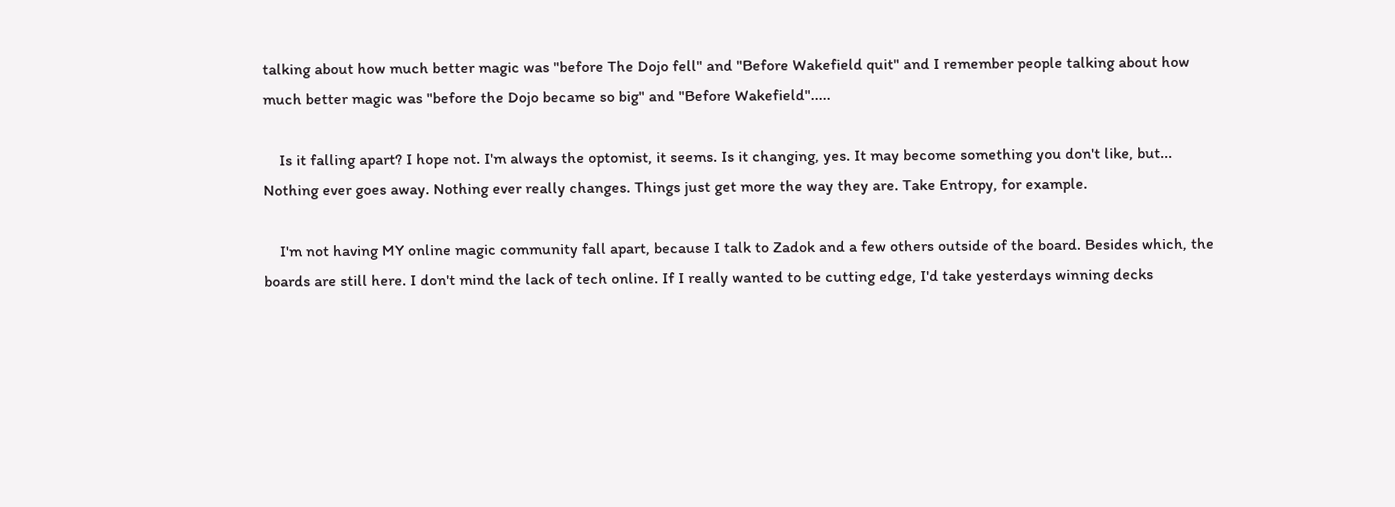talking about how much better magic was "before The Dojo fell" and "Before Wakefield quit" and I remember people talking about how much better magic was "before the Dojo became so big" and "Before Wakefield".....

    Is it falling apart? I hope not. I'm always the optomist, it seems. Is it changing, yes. It may become something you don't like, but... Nothing ever goes away. Nothing ever really changes. Things just get more the way they are. Take Entropy, for example.

    I'm not having MY online magic community fall apart, because I talk to Zadok and a few others outside of the board. Besides which, the boards are still here. I don't mind the lack of tech online. If I really wanted to be cutting edge, I'd take yesterdays winning decks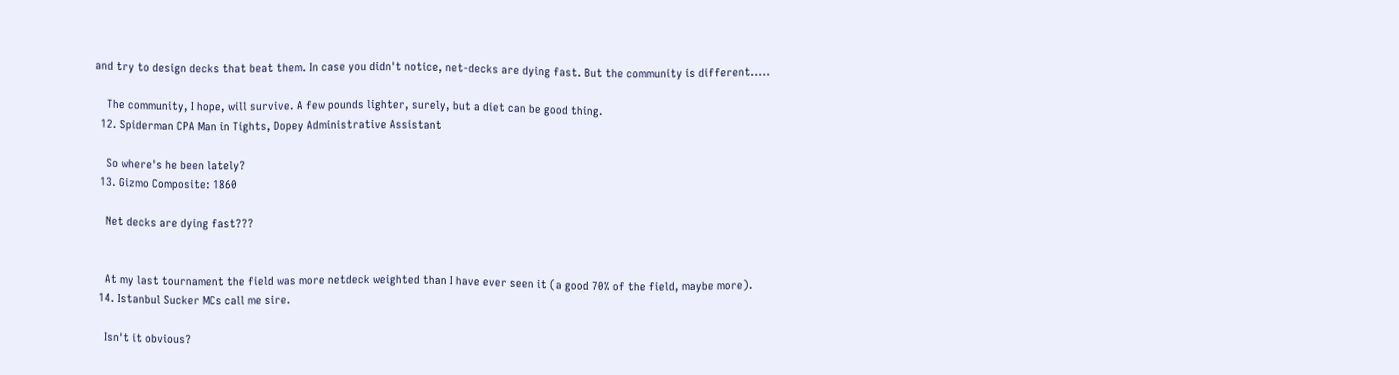and try to design decks that beat them. In case you didn't notice, net-decks are dying fast. But the community is different.....

    The community, I hope, will survive. A few pounds lighter, surely, but a diet can be good thing.
  12. Spiderman CPA Man in Tights, Dopey Administrative Assistant

    So where's he been lately?
  13. Gizmo Composite: 1860

    Net decks are dying fast???


    At my last tournament the field was more netdeck weighted than I have ever seen it (a good 70% of the field, maybe more).
  14. Istanbul Sucker MCs call me sire.

    Isn't it obvious?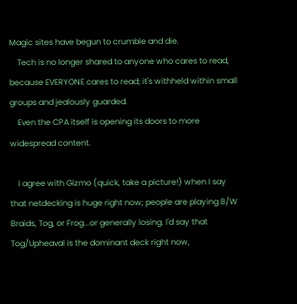Magic sites have begun to crumble and die.
    Tech is no longer shared to anyone who cares to read, because EVERYONE cares to read; it's withheld within small groups and jealously guarded.
    Even the CPA itself is opening its doors to more widespread content.

    I agree with Gizmo (quick, take a picture!) when I say that netdecking is huge right now; people are playing B/W Braids, Tog, or Frog...or generally losing. I'd say that Tog/Upheaval is the dominant deck right now,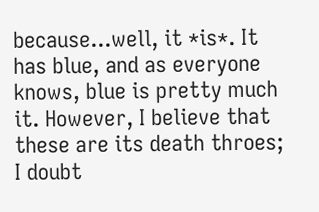because...well, it *is*. It has blue, and as everyone knows, blue is pretty much it. However, I believe that these are its death throes; I doubt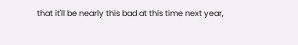that it'll be nearly this bad at this time next year,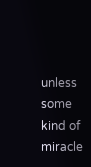unless some kind of miracle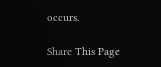occurs.

Share This Page